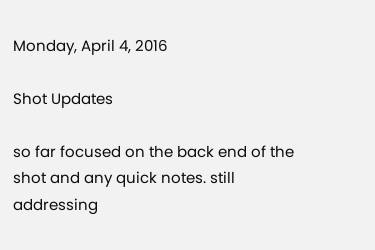Monday, April 4, 2016

Shot Updates

so far focused on the back end of the shot and any quick notes. still addressing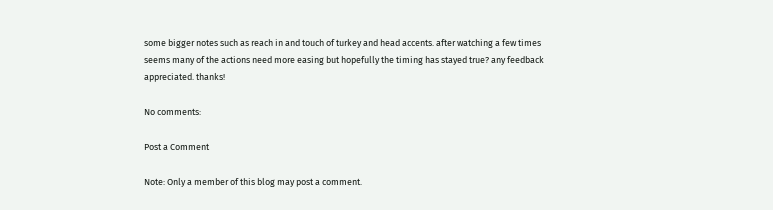some bigger notes such as reach in and touch of turkey and head accents. after watching a few times seems many of the actions need more easing but hopefully the timing has stayed true? any feedback appreciated. thanks!

No comments:

Post a Comment

Note: Only a member of this blog may post a comment.